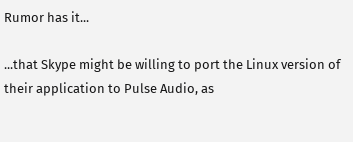Rumor has it...

...that Skype might be willing to port the Linux version of their application to Pulse Audio, as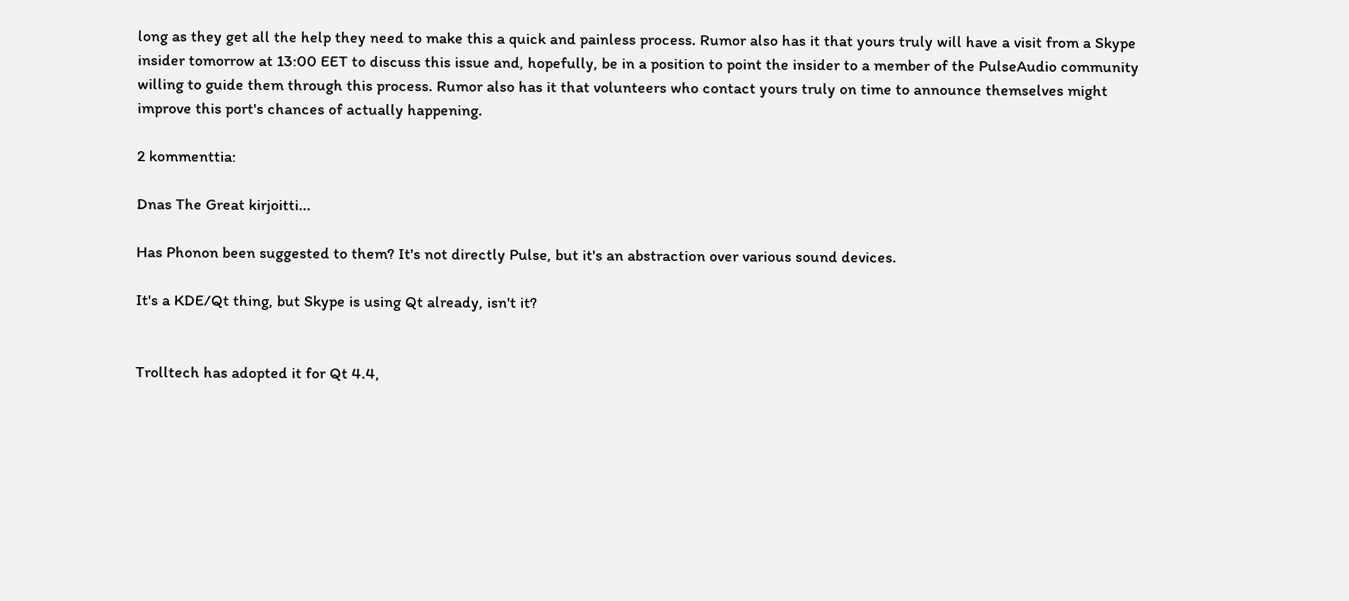long as they get all the help they need to make this a quick and painless process. Rumor also has it that yours truly will have a visit from a Skype insider tomorrow at 13:00 EET to discuss this issue and, hopefully, be in a position to point the insider to a member of the PulseAudio community willing to guide them through this process. Rumor also has it that volunteers who contact yours truly on time to announce themselves might improve this port's chances of actually happening.

2 kommenttia:

Dnas The Great kirjoitti...

Has Phonon been suggested to them? It's not directly Pulse, but it's an abstraction over various sound devices.

It's a KDE/Qt thing, but Skype is using Qt already, isn't it?


Trolltech has adopted it for Qt 4.4,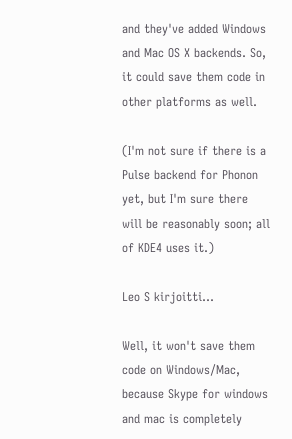and they've added Windows and Mac OS X backends. So, it could save them code in other platforms as well.

(I'm not sure if there is a Pulse backend for Phonon yet, but I'm sure there will be reasonably soon; all of KDE4 uses it.)

Leo S kirjoitti...

Well, it won't save them code on Windows/Mac, because Skype for windows and mac is completely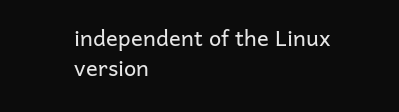independent of the Linux version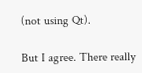(not using Qt).

But I agree. There really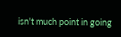isn't much point in going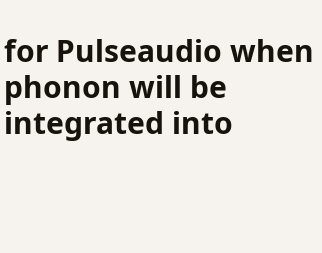for Pulseaudio when phonon will be integrated into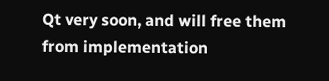Qt very soon, and will free them from implementation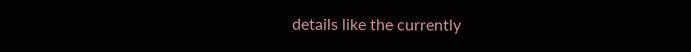details like the currently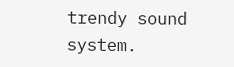trendy sound system.